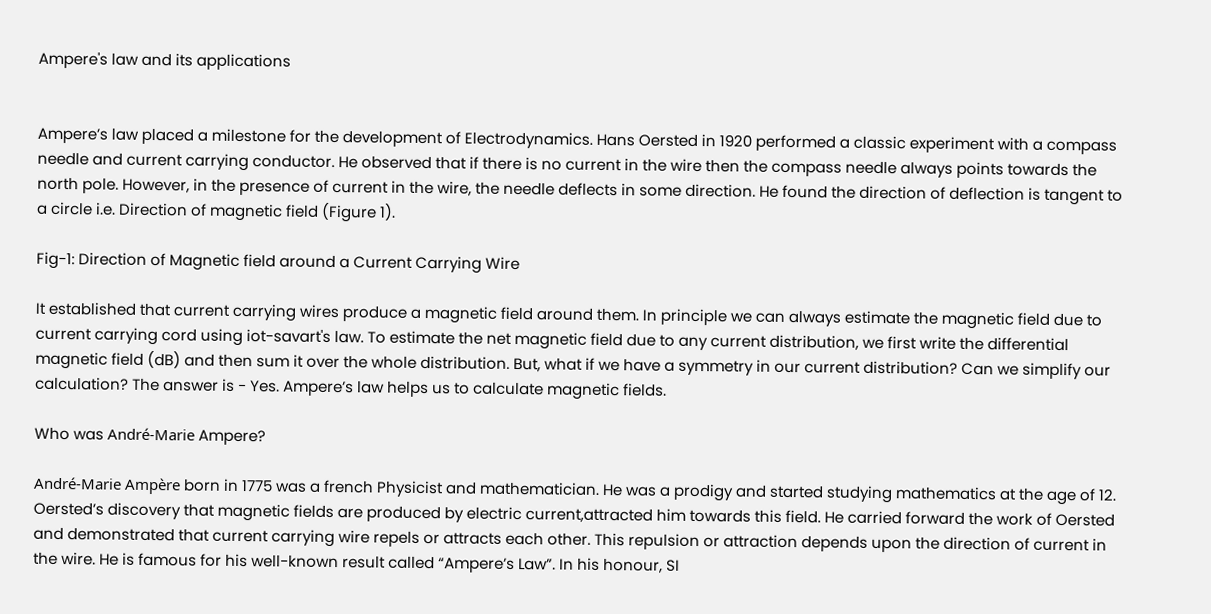Ampere's law and its applications


Ampere’s law placed a milestone for the development of Electrodynamics. Hans Oersted in 1920 performed a classic experiment with a compass needle and current carrying conductor. He observed that if there is no current in the wire then the compass needle always points towards the north pole. However, in the presence of current in the wire, the needle deflects in some direction. He found the direction of deflection is tangent to a circle i.e. Direction of magnetic field (Figure 1).

Fig-1: Direction of Magnetic field around a Current Carrying Wire

It established that current carrying wires produce a magnetic field around them. In principle we can always estimate the magnetic field due to current carrying cord using iot-savart's law. To estimate the net magnetic field due to any current distribution, we first write the differential magnetic field (dB) and then sum it over the whole distribution. But, what if we have a symmetry in our current distribution? Can we simplify our calculation? The answer is - Yes. Ampere’s law helps us to calculate magnetic fields.

Who was André-Marie Ampere?

André-Marie Ampère born in 1775 was a french Physicist and mathematician. He was a prodigy and started studying mathematics at the age of 12. Oersted’s discovery that magnetic fields are produced by electric current,attracted him towards this field. He carried forward the work of Oersted and demonstrated that current carrying wire repels or attracts each other. This repulsion or attraction depends upon the direction of current in the wire. He is famous for his well-known result called “Ampere’s Law”. In his honour, SI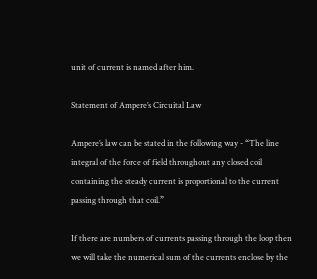unit of current is named after him.

Statement of Ampere’s Circuital Law

Ampere’s law can be stated in the following way - “The line integral of the force of field throughout any closed coil containing the steady current is proportional to the current passing through that coil.”

If there are numbers of currents passing through the loop then we will take the numerical sum of the currents enclose by the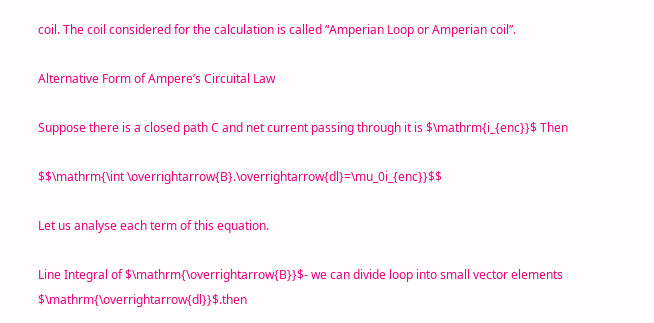coil. The coil considered for the calculation is called “Amperian Loop or Amperian coil”.

Alternative Form of Ampere’s Circuital Law

Suppose there is a closed path C and net current passing through it is $\mathrm{i_{enc}}$ Then

$$\mathrm{\int \overrightarrow{B}.\overrightarrow{dl}=\mu_0i_{enc}}$$

Let us analyse each term of this equation.

Line Integral of $\mathrm{\overrightarrow{B}}$- we can divide loop into small vector elements $\mathrm{\overrightarrow{dl}}$.then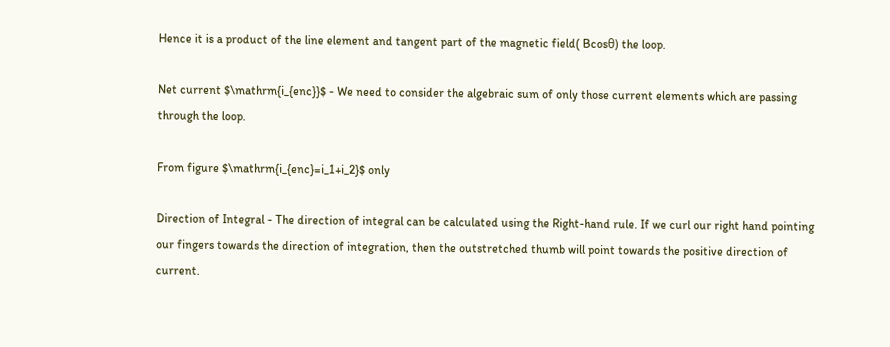Hence it is a product of the line element and tangent part of the magnetic field( Bcosθ) the loop.

Net current $\mathrm{i_{enc}}$ - We need to consider the algebraic sum of only those current elements which are passing through the loop.

From figure $\mathrm{i_{enc}=i_1+i_2}$ only

Direction of Integral - The direction of integral can be calculated using the Right-hand rule. If we curl our right hand pointing our fingers towards the direction of integration, then the outstretched thumb will point towards the positive direction of current.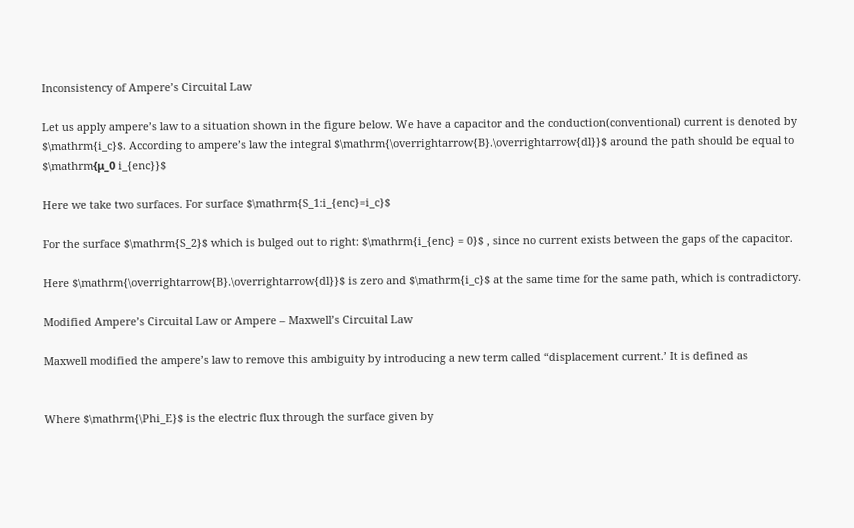Inconsistency of Ampere’s Circuital Law

Let us apply ampere’s law to a situation shown in the figure below. We have a capacitor and the conduction(conventional) current is denoted by $\mathrm{i_c}$. According to ampere’s law the integral $\mathrm{\overrightarrow{B}.\overrightarrow{dl}}$ around the path should be equal to $\mathrm{μ_0 i_{enc}}$

Here we take two surfaces. For surface $\mathrm{S_1:i_{enc}=i_c}$

For the surface $\mathrm{S_2}$ which is bulged out to right: $\mathrm{i_{enc} = 0}$ , since no current exists between the gaps of the capacitor.

Here $\mathrm{\overrightarrow{B}.\overrightarrow{dl}}$ is zero and $\mathrm{i_c}$ at the same time for the same path, which is contradictory.

Modified Ampere’s Circuital Law or Ampere – Maxwell’s Circuital Law

Maxwell modified the ampere’s law to remove this ambiguity by introducing a new term called “displacement current.’ It is defined as


Where $\mathrm{\Phi_E}$ is the electric flux through the surface given by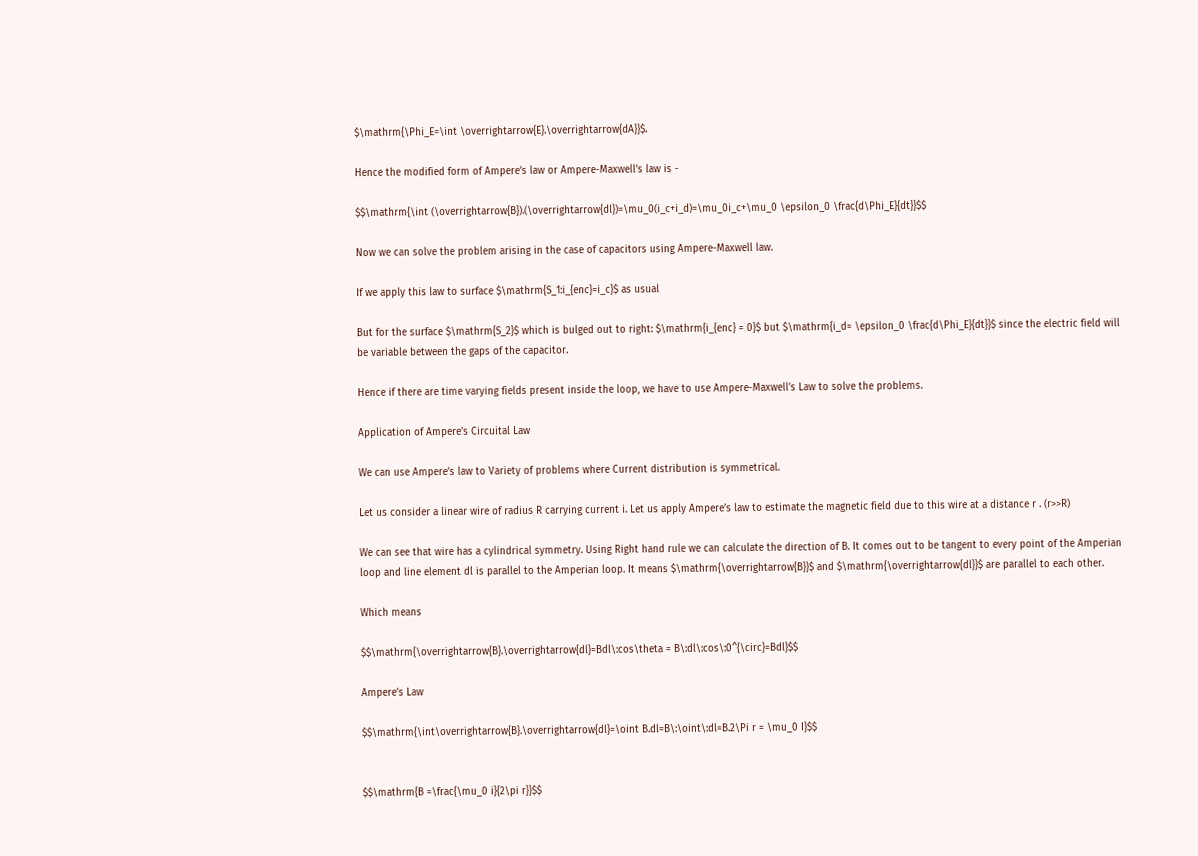$\mathrm{\Phi_E=\int \overrightarrow{E}.\overrightarrow{dA}}$.

Hence the modified form of Ampere’s law or Ampere-Maxwell’s law is -

$$\mathrm{\int (\overrightarrow{B}).(\overrightarrow{dl})=\mu_0(i_c+i_d)=\mu_0i_c+\mu_0 \epsilon_0 \frac{d\Phi_E}{dt}}$$

Now we can solve the problem arising in the case of capacitors using Ampere-Maxwell law.

If we apply this law to surface $\mathrm{S_1:i_{enc}=i_c}$ as usual

But for the surface $\mathrm{S_2}$ which is bulged out to right: $\mathrm{i_{enc} = 0}$ but $\mathrm{i_d= \epsilon_0 \frac{d\Phi_E}{dt}}$ since the electric field will be variable between the gaps of the capacitor.

Hence if there are time varying fields present inside the loop, we have to use Ampere-Maxwell’s Law to solve the problems.

Application of Ampere’s Circuital Law

We can use Ampere’s law to Variety of problems where Current distribution is symmetrical.

Let us consider a linear wire of radius R carrying current i. Let us apply Ampere’s law to estimate the magnetic field due to this wire at a distance r . (r>>R)

We can see that wire has a cylindrical symmetry. Using Right hand rule we can calculate the direction of B. It comes out to be tangent to every point of the Amperian loop and line element dl is parallel to the Amperian loop. It means $\mathrm{\overrightarrow{B}}$ and $\mathrm{\overrightarrow{dl}}$ are parallel to each other.

Which means

$$\mathrm{\overrightarrow{B}.\overrightarrow{dl}=Bdl\:cos\theta = B\:dl\:cos\:0^{\circ}=Bdl}$$

Ampere’s Law

$$\mathrm{\int\overrightarrow{B}.\overrightarrow{dl}=\oint B.dl=B\:\oint\:dl=B.2\Pi r = \mu_0 I}$$


$$\mathrm{B =\frac{\mu_0 i}{2\pi r}}$$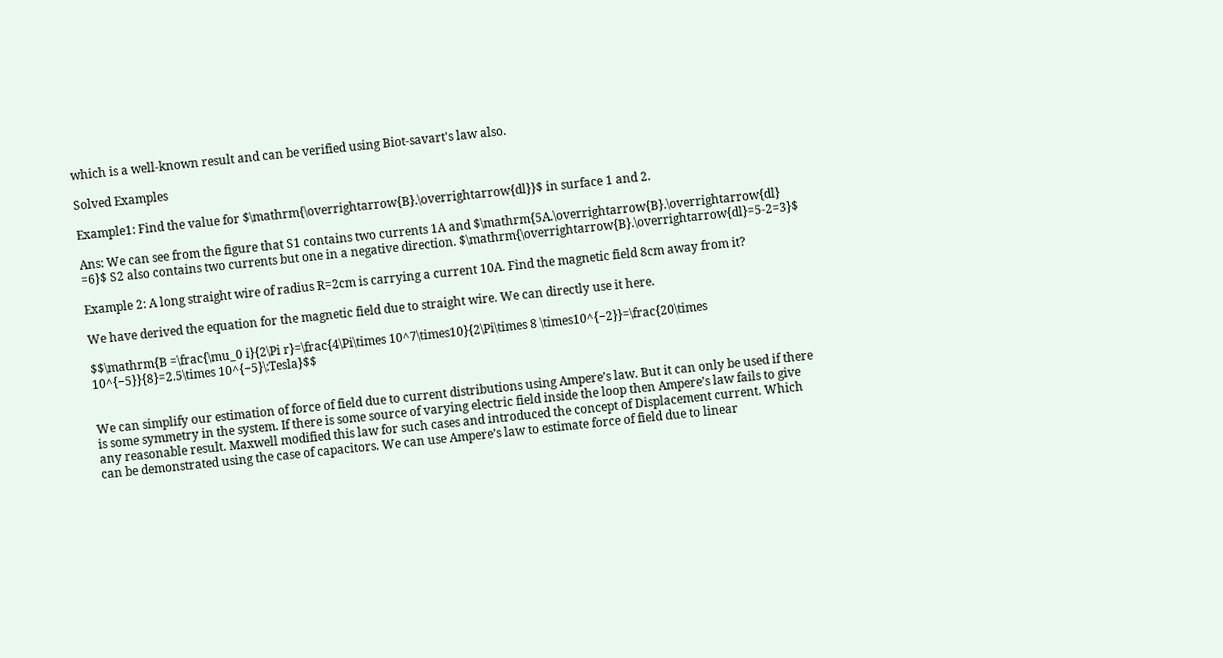which is a well-known result and can be verified using Biot-savart's law also.

Solved Examples

Example1: Find the value for $\mathrm{\overrightarrow{B}.\overrightarrow{dl}}$ in surface 1 and 2.

Ans: We can see from the figure that S1 contains two currents 1A and $\mathrm{5A.\overrightarrow{B}.\overrightarrow{dl} =6}$ S2 also contains two currents but one in a negative direction. $\mathrm{\overrightarrow{B}.\overrightarrow{dl}=5-2=3}$

Example 2: A long straight wire of radius R=2cm is carrying a current 10A. Find the magnetic field 8cm away from it?

We have derived the equation for the magnetic field due to straight wire. We can directly use it here.

$$\mathrm{B =\frac{\mu_0 i}{2\Pi r}=\frac{4\Pi\times 10^7\times10}{2\Pi\times 8 \times10^{−2}}=\frac{20\times 10^{−5}}{8}=2.5\times 10^{−5}\:Tesla}$$


We can simplify our estimation of force of field due to current distributions using Ampere’s law. But it can only be used if there is some symmetry in the system. If there is some source of varying electric field inside the loop then Ampere’s law fails to give any reasonable result. Maxwell modified this law for such cases and introduced the concept of Displacement current. Which can be demonstrated using the case of capacitors. We can use Ampere’s law to estimate force of field due to linear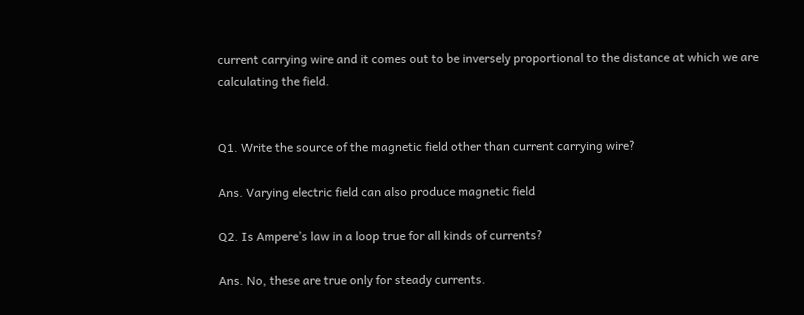current carrying wire and it comes out to be inversely proportional to the distance at which we are calculating the field.


Q1. Write the source of the magnetic field other than current carrying wire?

Ans. Varying electric field can also produce magnetic field

Q2. Is Ampere’s law in a loop true for all kinds of currents?

Ans. No, these are true only for steady currents.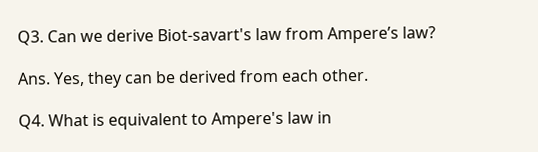Q3. Can we derive Biot-savart's law from Ampere’s law?

Ans. Yes, they can be derived from each other.

Q4. What is equivalent to Ampere's law in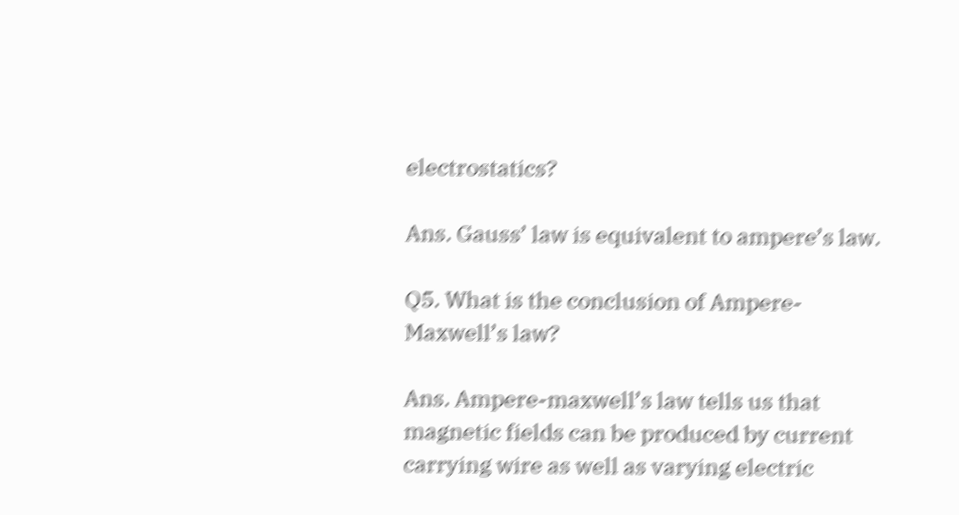electrostatics?

Ans. Gauss’ law is equivalent to ampere’s law.

Q5. What is the conclusion of Ampere-Maxwell’s law?

Ans. Ampere-maxwell’s law tells us that magnetic fields can be produced by current carrying wire as well as varying electric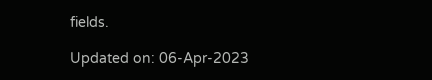fields.

Updated on: 06-Apr-2023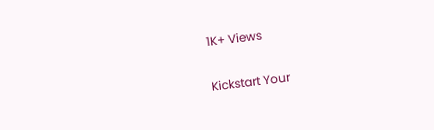1K+ Views

Kickstart Your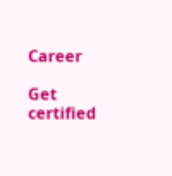Career

Get certified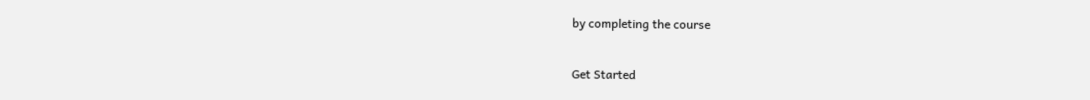by completing the course

Get Started